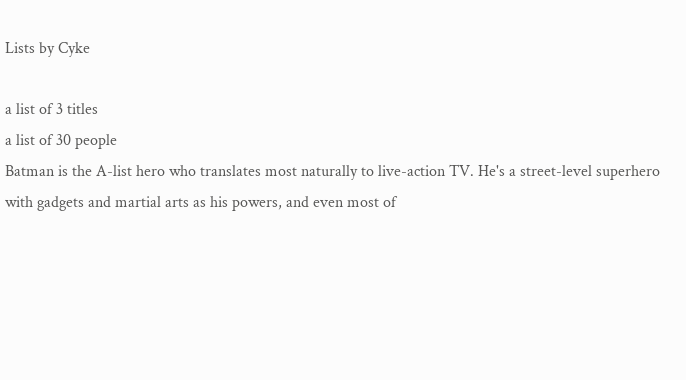Lists by Cyke

a list of 3 titles
a list of 30 people
Batman is the A-list hero who translates most naturally to live-action TV. He's a street-level superhero with gadgets and martial arts as his powers, and even most of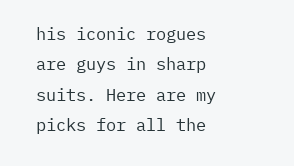his iconic rogues are guys in sharp suits. Here are my picks for all the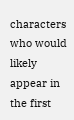characters who would likely appear in the first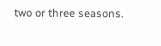two or three seasons.